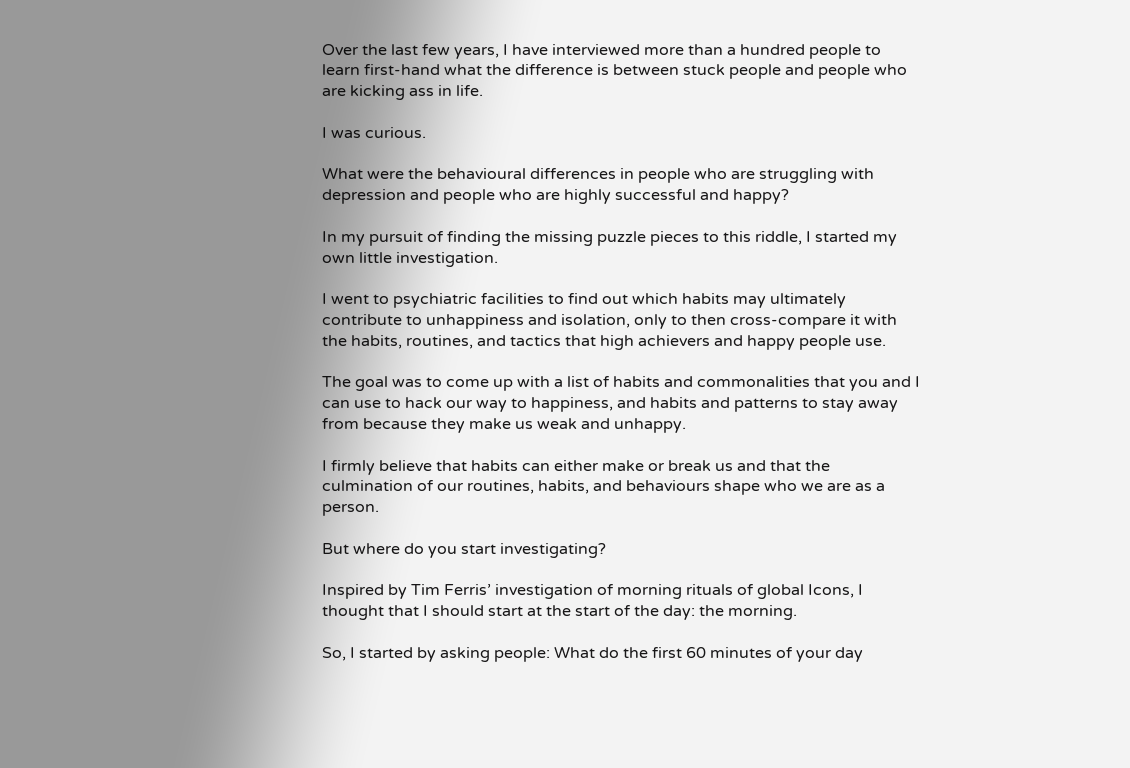Over the last few years, I have interviewed more than a hundred people to learn first-hand what the difference is between stuck people and people who are kicking ass in life.

I was curious.

What were the behavioural differences in people who are struggling with depression and people who are highly successful and happy?

In my pursuit of finding the missing puzzle pieces to this riddle, I started my own little investigation.

I went to psychiatric facilities to find out which habits may ultimately contribute to unhappiness and isolation, only to then cross-compare it with the habits, routines, and tactics that high achievers and happy people use.

The goal was to come up with a list of habits and commonalities that you and I can use to hack our way to happiness, and habits and patterns to stay away from because they make us weak and unhappy.

I firmly believe that habits can either make or break us and that the culmination of our routines, habits, and behaviours shape who we are as a person.

But where do you start investigating?

Inspired by Tim Ferris’ investigation of morning rituals of global Icons, I thought that I should start at the start of the day: the morning.

So, I started by asking people: What do the first 60 minutes of your day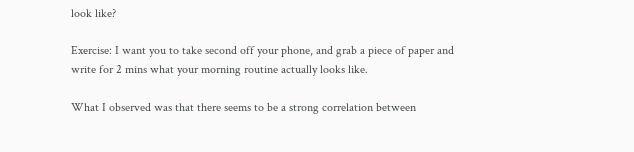look like?

Exercise: I want you to take second off your phone, and grab a piece of paper and write for 2 mins what your morning routine actually looks like.

What I observed was that there seems to be a strong correlation between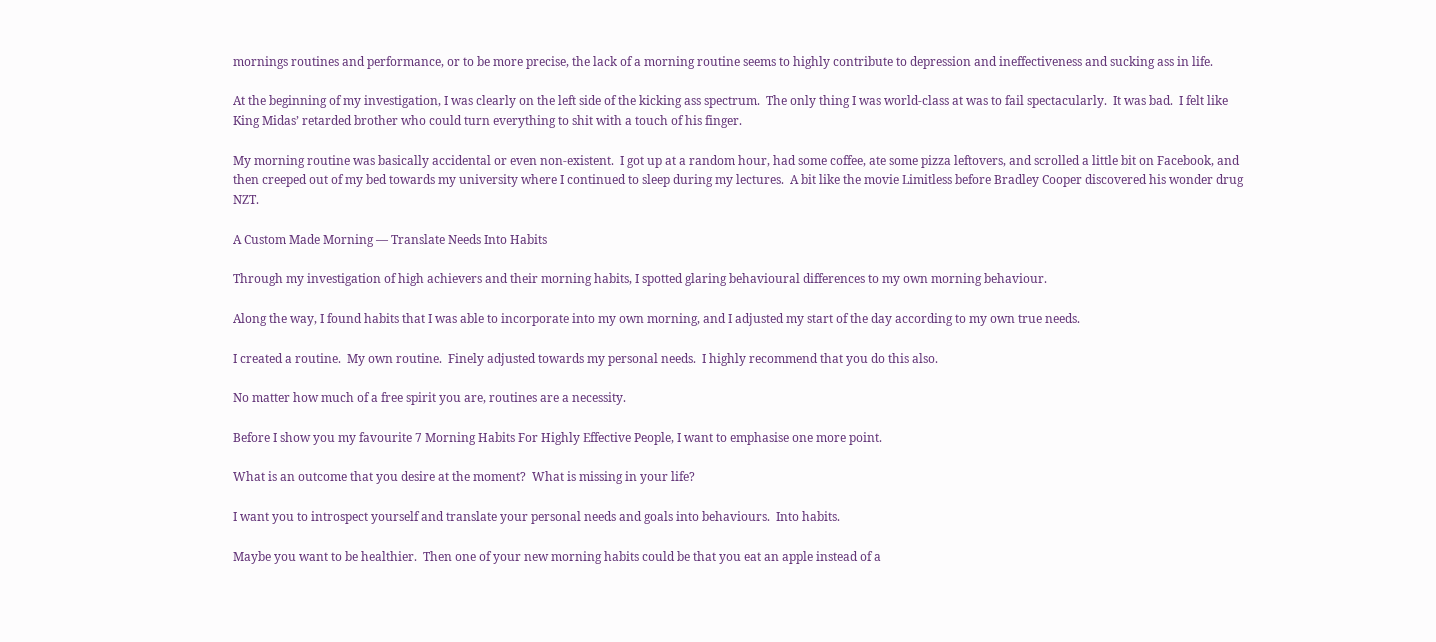mornings routines and performance, or to be more precise, the lack of a morning routine seems to highly contribute to depression and ineffectiveness and sucking ass in life.

At the beginning of my investigation, I was clearly on the left side of the kicking ass spectrum.  The only thing I was world-class at was to fail spectacularly.  It was bad.  I felt like King Midas’ retarded brother who could turn everything to shit with a touch of his finger.

My morning routine was basically accidental or even non-existent.  I got up at a random hour, had some coffee, ate some pizza leftovers, and scrolled a little bit on Facebook, and then creeped out of my bed towards my university where I continued to sleep during my lectures.  A bit like the movie Limitless before Bradley Cooper discovered his wonder drug NZT.

A Custom Made Morning — Translate Needs Into Habits

Through my investigation of high achievers and their morning habits, I spotted glaring behavioural differences to my own morning behaviour.

Along the way, I found habits that I was able to incorporate into my own morning, and I adjusted my start of the day according to my own true needs.

I created a routine.  My own routine.  Finely adjusted towards my personal needs.  I highly recommend that you do this also.

No matter how much of a free spirit you are, routines are a necessity.

Before I show you my favourite 7 Morning Habits For Highly Effective People, I want to emphasise one more point.

What is an outcome that you desire at the moment?  What is missing in your life?

I want you to introspect yourself and translate your personal needs and goals into behaviours.  Into habits.

Maybe you want to be healthier.  Then one of your new morning habits could be that you eat an apple instead of a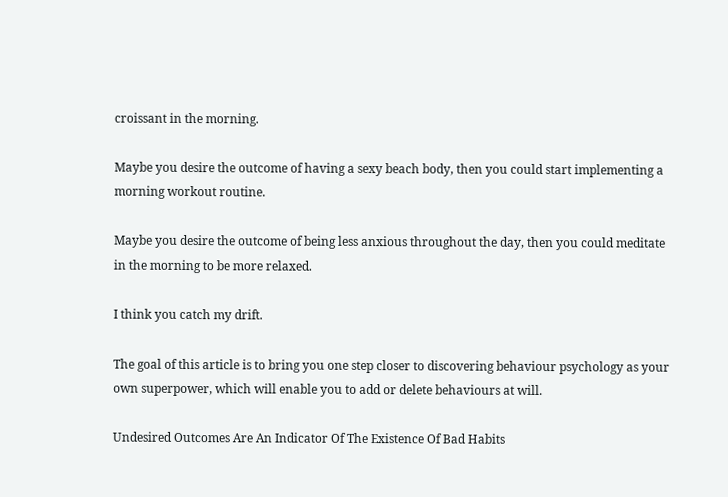croissant in the morning.

Maybe you desire the outcome of having a sexy beach body, then you could start implementing a morning workout routine.

Maybe you desire the outcome of being less anxious throughout the day, then you could meditate in the morning to be more relaxed.

I think you catch my drift.

The goal of this article is to bring you one step closer to discovering behaviour psychology as your own superpower, which will enable you to add or delete behaviours at will.

Undesired Outcomes Are An Indicator Of The Existence Of Bad Habits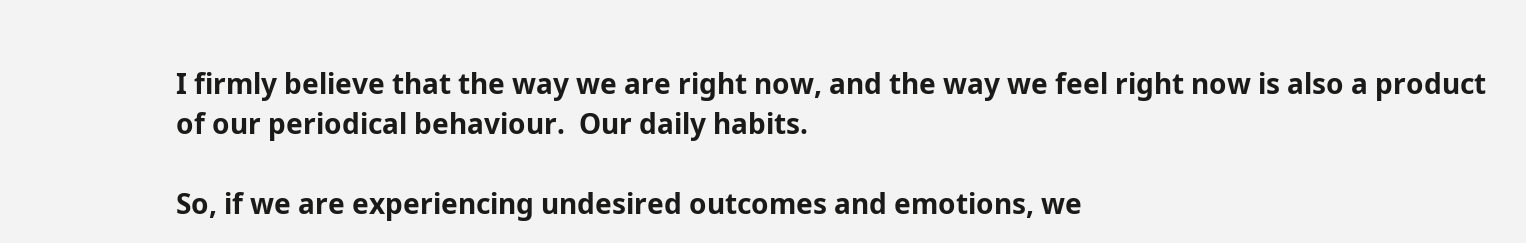I firmly believe that the way we are right now, and the way we feel right now is also a product of our periodical behaviour.  Our daily habits.

So, if we are experiencing undesired outcomes and emotions, we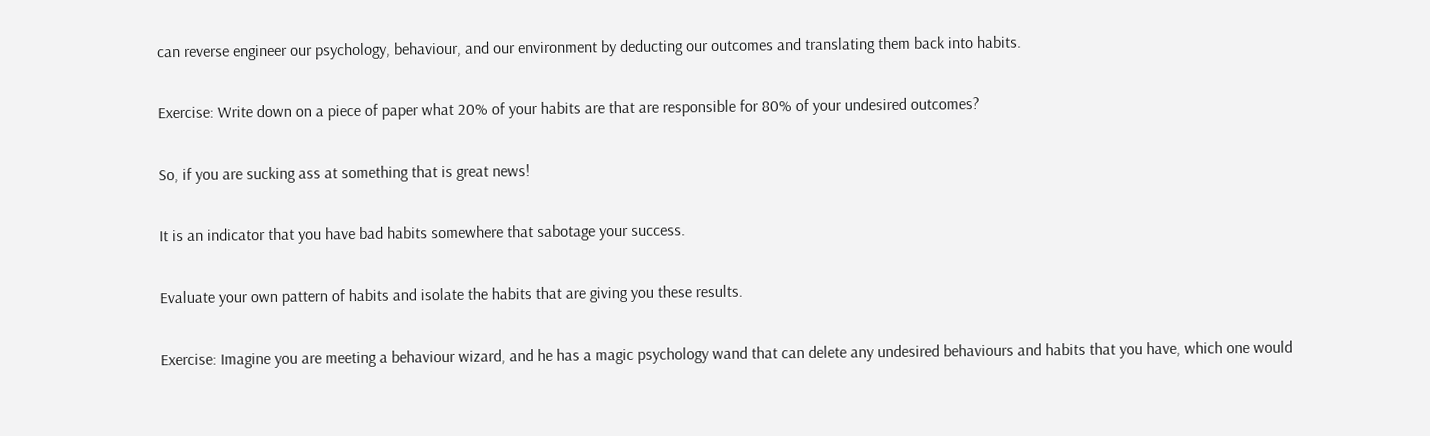can reverse engineer our psychology, behaviour, and our environment by deducting our outcomes and translating them back into habits.

Exercise: Write down on a piece of paper what 20% of your habits are that are responsible for 80% of your undesired outcomes?

So, if you are sucking ass at something that is great news!

It is an indicator that you have bad habits somewhere that sabotage your success.

Evaluate your own pattern of habits and isolate the habits that are giving you these results.

Exercise: Imagine you are meeting a behaviour wizard, and he has a magic psychology wand that can delete any undesired behaviours and habits that you have, which one would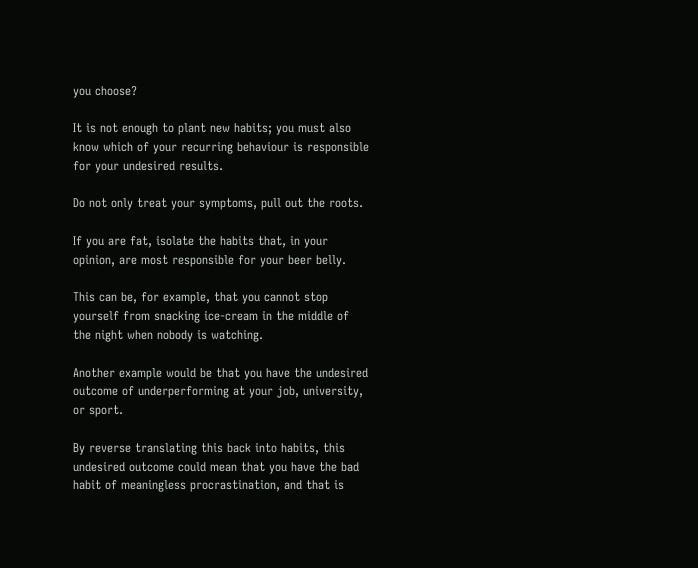you choose?

It is not enough to plant new habits; you must also know which of your recurring behaviour is responsible for your undesired results.

Do not only treat your symptoms, pull out the roots.

If you are fat, isolate the habits that, in your opinion, are most responsible for your beer belly.

This can be, for example, that you cannot stop yourself from snacking ice-cream in the middle of the night when nobody is watching.

Another example would be that you have the undesired outcome of underperforming at your job, university, or sport.

By reverse translating this back into habits, this undesired outcome could mean that you have the bad habit of meaningless procrastination, and that is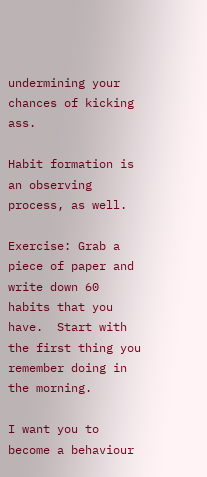undermining your chances of kicking ass.

Habit formation is an observing process, as well.

Exercise: Grab a piece of paper and write down 60 habits that you have.  Start with the first thing you remember doing in the morning.

I want you to become a behaviour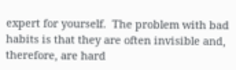expert for yourself.  The problem with bad habits is that they are often invisible and, therefore, are hard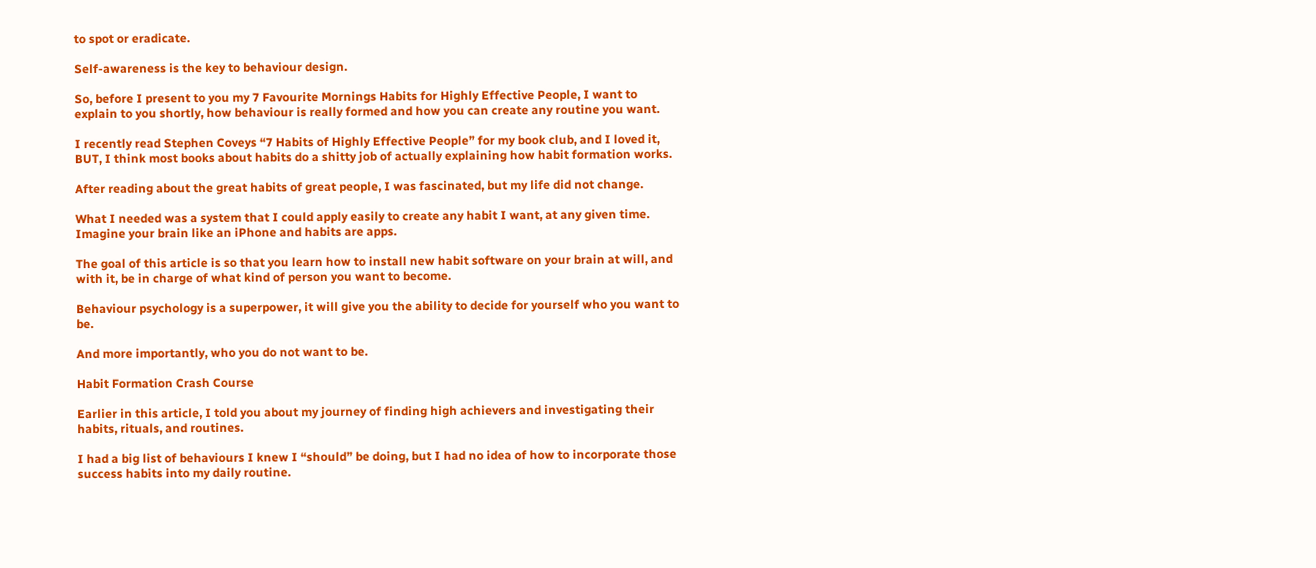to spot or eradicate.

Self-awareness is the key to behaviour design.

So, before I present to you my 7 Favourite Mornings Habits for Highly Effective People, I want to explain to you shortly, how behaviour is really formed and how you can create any routine you want.

I recently read Stephen Coveys “7 Habits of Highly Effective People” for my book club, and I loved it, BUT, I think most books about habits do a shitty job of actually explaining how habit formation works.

After reading about the great habits of great people, I was fascinated, but my life did not change.

What I needed was a system that I could apply easily to create any habit I want, at any given time.  Imagine your brain like an iPhone and habits are apps.

The goal of this article is so that you learn how to install new habit software on your brain at will, and with it, be in charge of what kind of person you want to become.

Behaviour psychology is a superpower, it will give you the ability to decide for yourself who you want to be.

And more importantly, who you do not want to be.

Habit Formation Crash Course

Earlier in this article, I told you about my journey of finding high achievers and investigating their habits, rituals, and routines.

I had a big list of behaviours I knew I “should” be doing, but I had no idea of how to incorporate those success habits into my daily routine.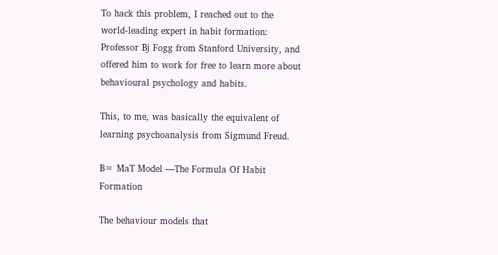To hack this problem, I reached out to the world-leading expert in habit formation: Professor Bj Fogg from Stanford University, and offered him to work for free to learn more about behavioural psychology and habits.

This, to me, was basically the equivalent of learning psychoanalysis from Sigmund Freud.

B= MaT Model —The Formula Of Habit Formation

The behaviour models that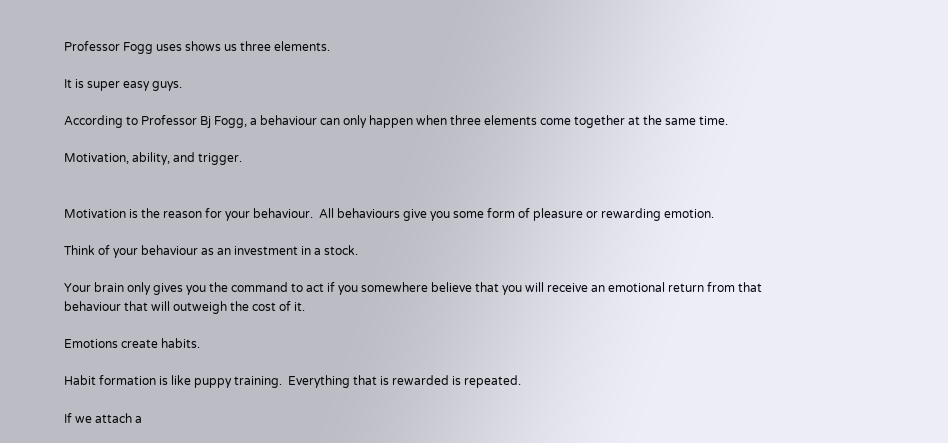Professor Fogg uses shows us three elements.

It is super easy guys.

According to Professor Bj Fogg, a behaviour can only happen when three elements come together at the same time.

Motivation, ability, and trigger.


Motivation is the reason for your behaviour.  All behaviours give you some form of pleasure or rewarding emotion.

Think of your behaviour as an investment in a stock.

Your brain only gives you the command to act if you somewhere believe that you will receive an emotional return from that behaviour that will outweigh the cost of it.

Emotions create habits.

Habit formation is like puppy training.  Everything that is rewarded is repeated.

If we attach a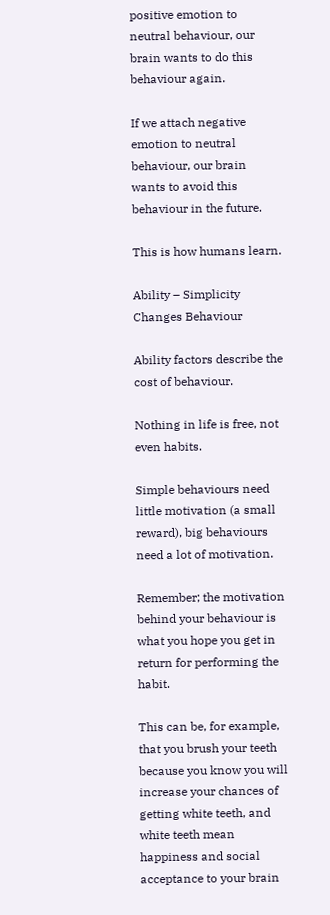positive emotion to neutral behaviour, our brain wants to do this behaviour again.

If we attach negative emotion to neutral behaviour, our brain wants to avoid this behaviour in the future.

This is how humans learn.

Ability – Simplicity Changes Behaviour

Ability factors describe the cost of behaviour.

Nothing in life is free, not even habits.

Simple behaviours need little motivation (a small reward), big behaviours need a lot of motivation.

Remember; the motivation behind your behaviour is what you hope you get in return for performing the habit.

This can be, for example, that you brush your teeth because you know you will increase your chances of getting white teeth, and white teeth mean happiness and social acceptance to your brain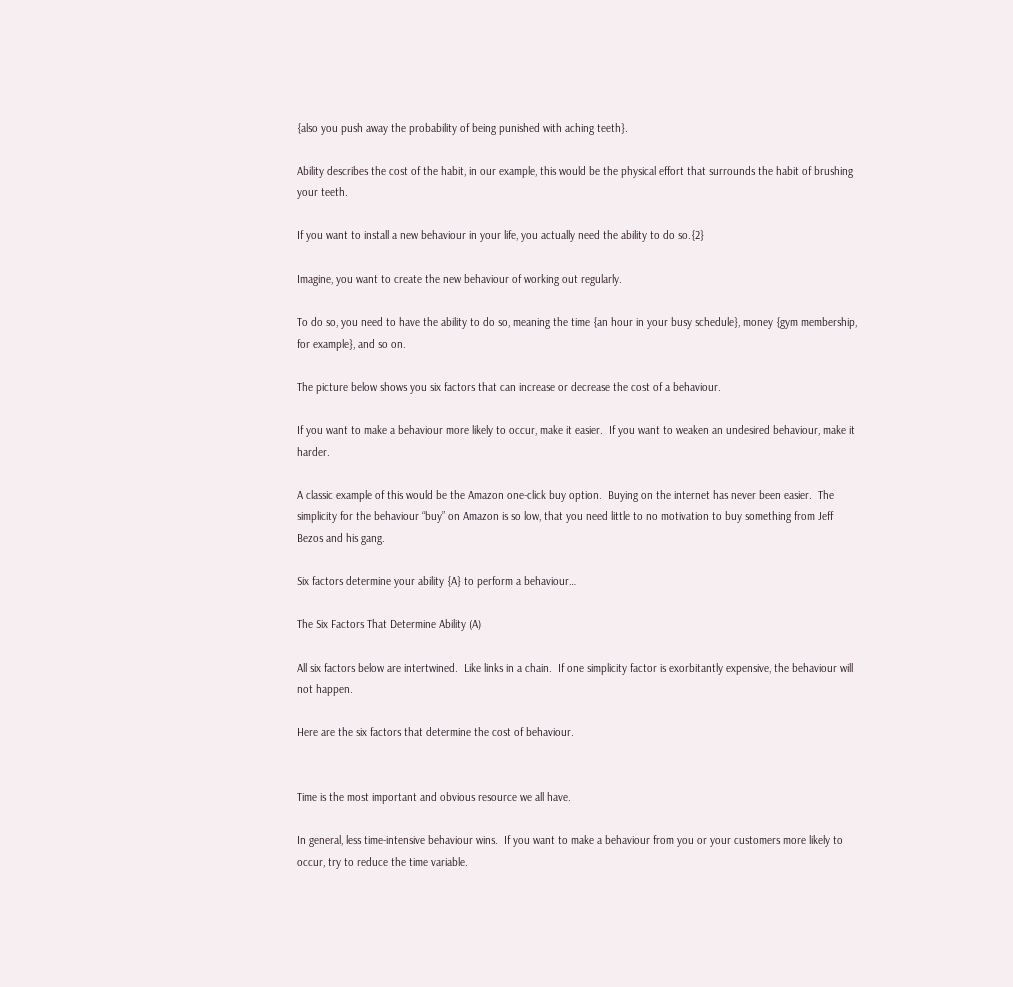{also you push away the probability of being punished with aching teeth}.

Ability describes the cost of the habit, in our example, this would be the physical effort that surrounds the habit of brushing your teeth.

If you want to install a new behaviour in your life, you actually need the ability to do so.{2}

Imagine, you want to create the new behaviour of working out regularly.

To do so, you need to have the ability to do so, meaning the time {an hour in your busy schedule}, money {gym membership, for example}, and so on.

The picture below shows you six factors that can increase or decrease the cost of a behaviour.

If you want to make a behaviour more likely to occur, make it easier.  If you want to weaken an undesired behaviour, make it harder.

A classic example of this would be the Amazon one-click buy option.  Buying on the internet has never been easier.  The simplicity for the behaviour “buy” on Amazon is so low, that you need little to no motivation to buy something from Jeff Bezos and his gang.

Six factors determine your ability {A} to perform a behaviour…

The Six Factors That Determine Ability (A)

All six factors below are intertwined.  Like links in a chain.  If one simplicity factor is exorbitantly expensive, the behaviour will not happen.

Here are the six factors that determine the cost of behaviour.


Time is the most important and obvious resource we all have.

In general, less time-intensive behaviour wins.  If you want to make a behaviour from you or your customers more likely to occur, try to reduce the time variable.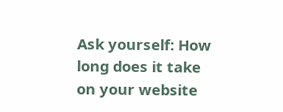Ask yourself: How long does it take on your website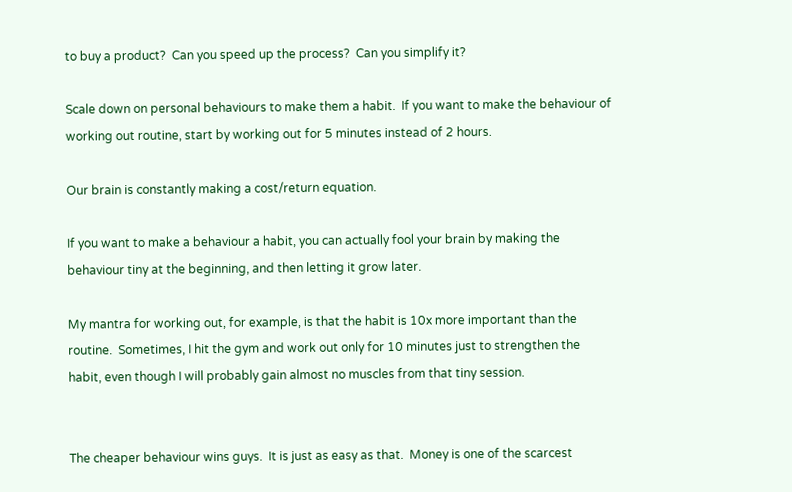to buy a product?  Can you speed up the process?  Can you simplify it?

Scale down on personal behaviours to make them a habit.  If you want to make the behaviour of working out routine, start by working out for 5 minutes instead of 2 hours.

Our brain is constantly making a cost/return equation.

If you want to make a behaviour a habit, you can actually fool your brain by making the behaviour tiny at the beginning, and then letting it grow later.

My mantra for working out, for example, is that the habit is 10x more important than the routine.  Sometimes, I hit the gym and work out only for 10 minutes just to strengthen the habit, even though I will probably gain almost no muscles from that tiny session.


The cheaper behaviour wins guys.  It is just as easy as that.  Money is one of the scarcest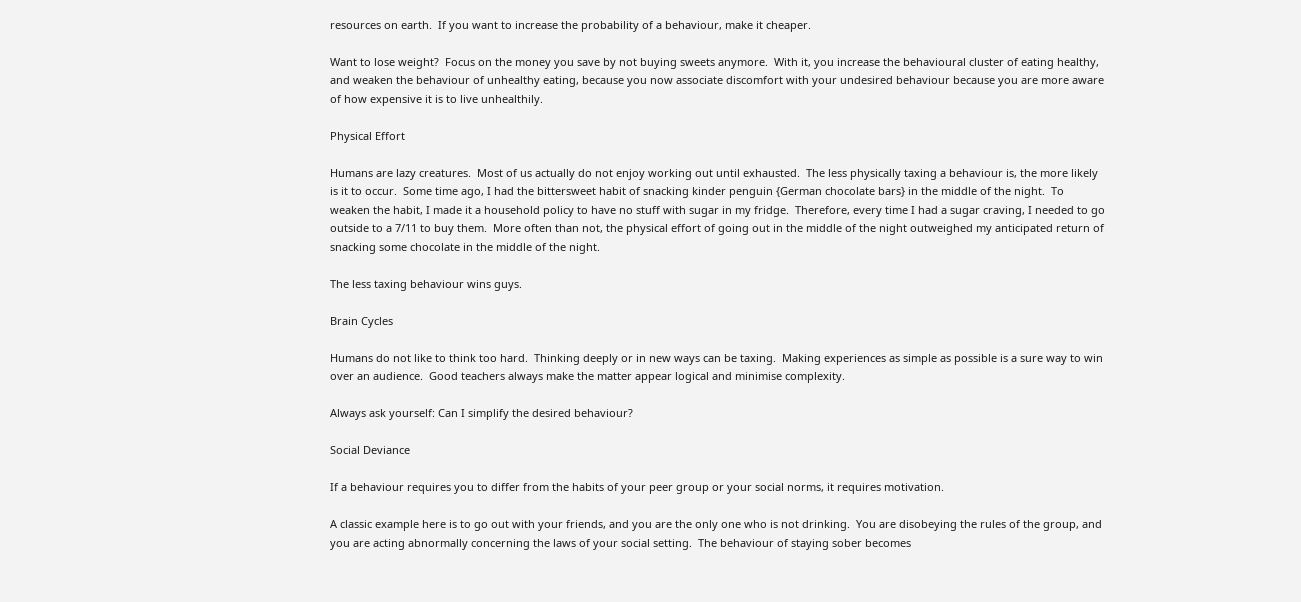resources on earth.  If you want to increase the probability of a behaviour, make it cheaper.

Want to lose weight?  Focus on the money you save by not buying sweets anymore.  With it, you increase the behavioural cluster of eating healthy, and weaken the behaviour of unhealthy eating, because you now associate discomfort with your undesired behaviour because you are more aware of how expensive it is to live unhealthily.

Physical Effort

Humans are lazy creatures.  Most of us actually do not enjoy working out until exhausted.  The less physically taxing a behaviour is, the more likely is it to occur.  Some time ago, I had the bittersweet habit of snacking kinder penguin {German chocolate bars} in the middle of the night.  To weaken the habit, I made it a household policy to have no stuff with sugar in my fridge.  Therefore, every time I had a sugar craving, I needed to go outside to a 7/11 to buy them.  More often than not, the physical effort of going out in the middle of the night outweighed my anticipated return of snacking some chocolate in the middle of the night.

The less taxing behaviour wins guys.

Brain Cycles

Humans do not like to think too hard.  Thinking deeply or in new ways can be taxing.  Making experiences as simple as possible is a sure way to win over an audience.  Good teachers always make the matter appear logical and minimise complexity.

Always ask yourself: Can I simplify the desired behaviour?

Social Deviance

If a behaviour requires you to differ from the habits of your peer group or your social norms, it requires motivation.

A classic example here is to go out with your friends, and you are the only one who is not drinking.  You are disobeying the rules of the group, and you are acting abnormally concerning the laws of your social setting.  The behaviour of staying sober becomes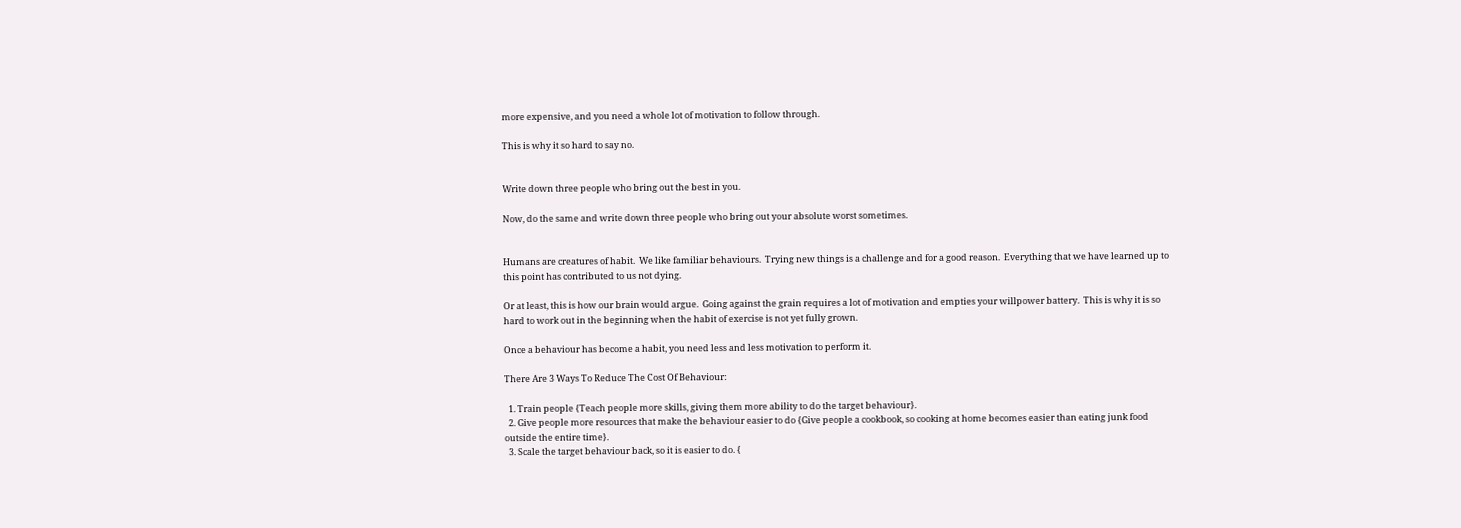more expensive, and you need a whole lot of motivation to follow through.

This is why it so hard to say no.


Write down three people who bring out the best in you.

Now, do the same and write down three people who bring out your absolute worst sometimes.


Humans are creatures of habit.  We like familiar behaviours.  Trying new things is a challenge and for a good reason.  Everything that we have learned up to this point has contributed to us not dying.

Or at least, this is how our brain would argue.  Going against the grain requires a lot of motivation and empties your willpower battery.  This is why it is so hard to work out in the beginning when the habit of exercise is not yet fully grown.

Once a behaviour has become a habit, you need less and less motivation to perform it.

There Are 3 Ways To Reduce The Cost Of Behaviour:

  1. Train people {Teach people more skills, giving them more ability to do the target behaviour}.
  2. Give people more resources that make the behaviour easier to do {Give people a cookbook, so cooking at home becomes easier than eating junk food outside the entire time}.
  3. Scale the target behaviour back, so it is easier to do. {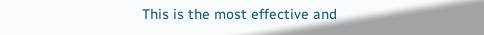This is the most effective and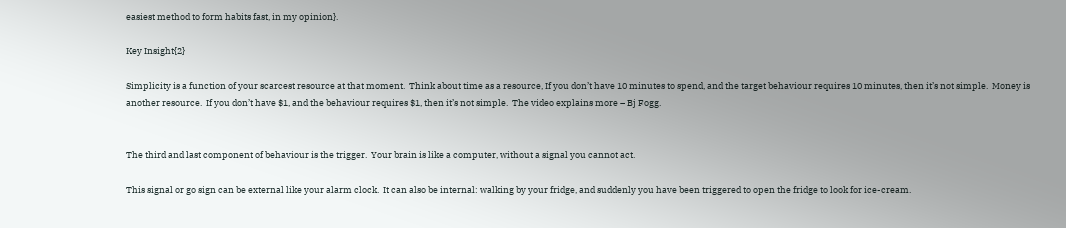easiest method to form habits fast, in my opinion}.

Key Insight{2}

Simplicity is a function of your scarcest resource at that moment.  Think about time as a resource, If you don’t have 10 minutes to spend, and the target behaviour requires 10 minutes, then it’s not simple.  Money is another resource.  If you don’t have $1, and the behaviour requires $1, then it’s not simple.  The video explains more – Bj Fogg.


The third and last component of behaviour is the trigger.  Your brain is like a computer, without a signal you cannot act.

This signal or go sign can be external like your alarm clock.  It can also be internal: walking by your fridge, and suddenly you have been triggered to open the fridge to look for ice-cream.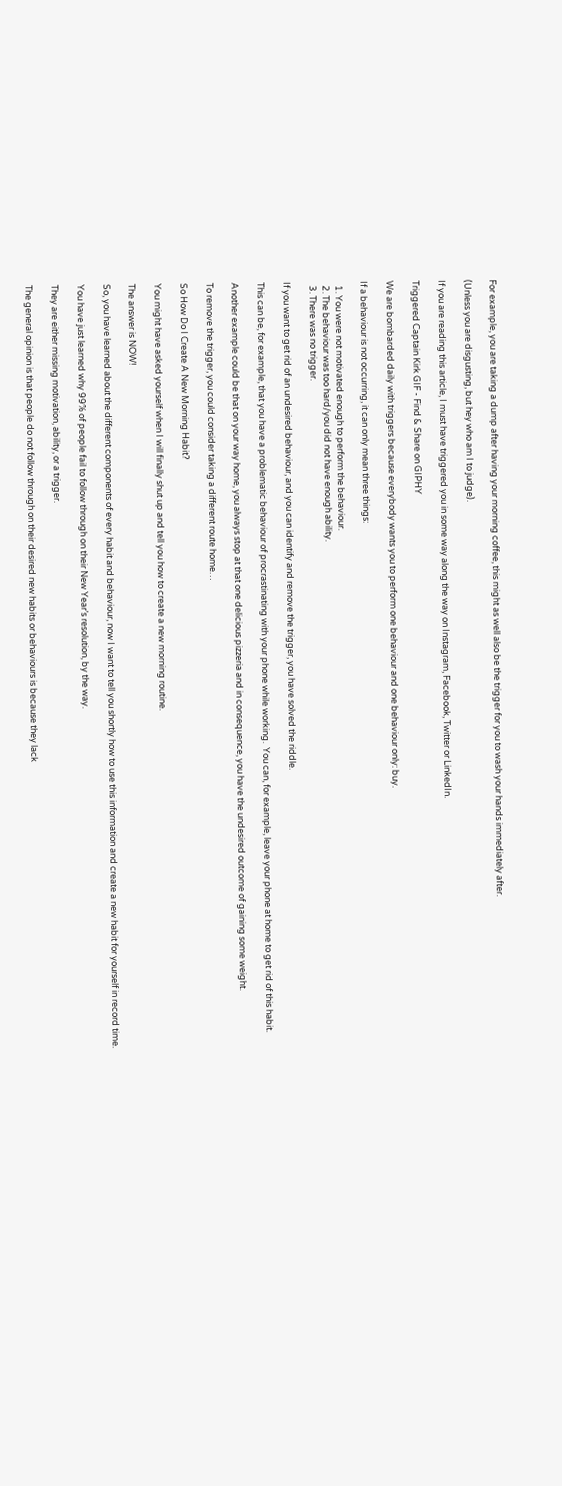For example, you are taking a dump after having your morning coffee, this might as well also be the trigger for you to wash your hands immediately after.

(Unless you are disgusting, but hey who am I to judge).

If you are reading this article, I must have triggered you in some way along the way on Instagram, Facebook, Twitter or LinkedIn.

Triggered Captain Kirk GIF - Find & Share on GIPHY

We are bombarded daily with triggers because everybody wants you to perform one behaviour and one behaviour only: buy.

If a behaviour is not occurring, it can only mean three things:

  1. You were not motivated enough to perform the behaviour.
  2. The behaviour was too hard/you did not have enough ability.
  3. There was no trigger.

If you want to get rid of an undesired behaviour, and you can identify and remove the trigger, you have solved the riddle.

This can be, for example, that you have a problematic behaviour of procrastinating with your phone while working.  You can, for example, leave your phone at home to get rid of this habit.

Another example could be that on your way home, you always stop at that one delicious pizzeria and in consequence, you have the undesired outcome of gaining some weight.

To remove the trigger, you could consider taking a different route home…

So How Do I Create A New Morning Habit?

You might have asked yourself when I will finally shut up and tell you how to create a new morning routine.

The answer is NOW!

So, you have learned about the different components of every habit and behaviour, now I want to tell you shortly how to use this information and create a new habit for yourself in record time.

You have just learned why 99% of people fail to follow through on their New Year’s resolution, by the way.

They are either missing motivation, ability, or a trigger.

The general opinion is that people do not follow through on their desired new habits or behaviours is because they lack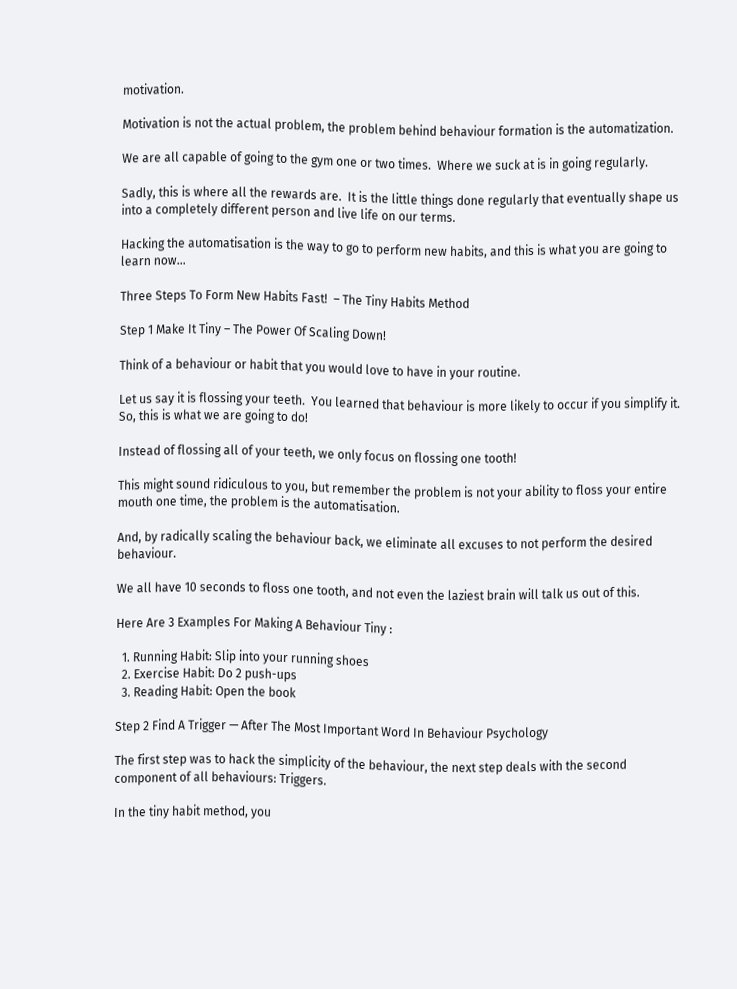motivation.

Motivation is not the actual problem, the problem behind behaviour formation is the automatization.

We are all capable of going to the gym one or two times.  Where we suck at is in going regularly.

Sadly, this is where all the rewards are.  It is the little things done regularly that eventually shape us into a completely different person and live life on our terms.

Hacking the automatisation is the way to go to perform new habits, and this is what you are going to learn now…

Three Steps To Form New Habits Fast!  – The Tiny Habits Method

Step 1 Make It Tiny – The Power Of Scaling Down!

Think of a behaviour or habit that you would love to have in your routine.

Let us say it is flossing your teeth.  You learned that behaviour is more likely to occur if you simplify it.  So, this is what we are going to do!

Instead of flossing all of your teeth, we only focus on flossing one tooth!

This might sound ridiculous to you, but remember the problem is not your ability to floss your entire mouth one time, the problem is the automatisation.

And, by radically scaling the behaviour back, we eliminate all excuses to not perform the desired behaviour.

We all have 10 seconds to floss one tooth, and not even the laziest brain will talk us out of this.

Here Are 3 Examples For Making A Behaviour Tiny :

  1. Running Habit: Slip into your running shoes
  2. Exercise Habit: Do 2 push-ups
  3. Reading Habit: Open the book

Step 2 Find A Trigger — After The Most Important Word In Behaviour Psychology

The first step was to hack the simplicity of the behaviour, the next step deals with the second component of all behaviours: Triggers.

In the tiny habit method, you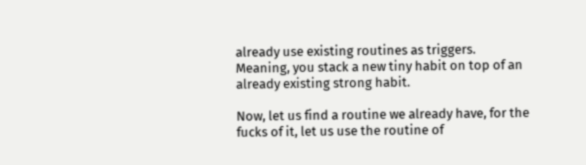already use existing routines as triggers.  Meaning, you stack a new tiny habit on top of an already existing strong habit.

Now, let us find a routine we already have, for the fucks of it, let us use the routine of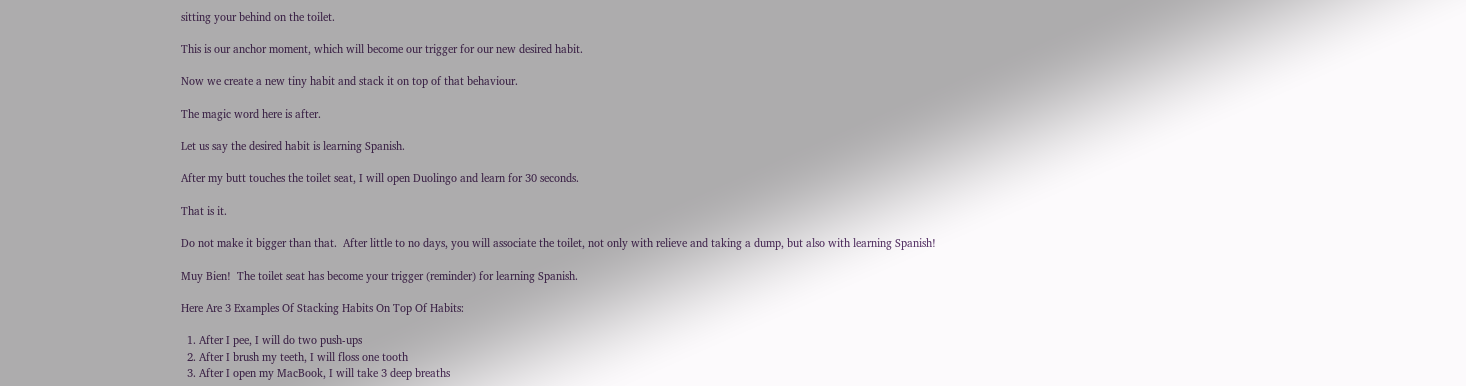sitting your behind on the toilet.

This is our anchor moment, which will become our trigger for our new desired habit.

Now we create a new tiny habit and stack it on top of that behaviour.

The magic word here is after.

Let us say the desired habit is learning Spanish.

After my butt touches the toilet seat, I will open Duolingo and learn for 30 seconds.

That is it.

Do not make it bigger than that.  After little to no days, you will associate the toilet, not only with relieve and taking a dump, but also with learning Spanish!

Muy Bien!  The toilet seat has become your trigger (reminder) for learning Spanish.

Here Are 3 Examples Of Stacking Habits On Top Of Habits:

  1. After I pee, I will do two push-ups
  2. After I brush my teeth, I will floss one tooth
  3. After I open my MacBook, I will take 3 deep breaths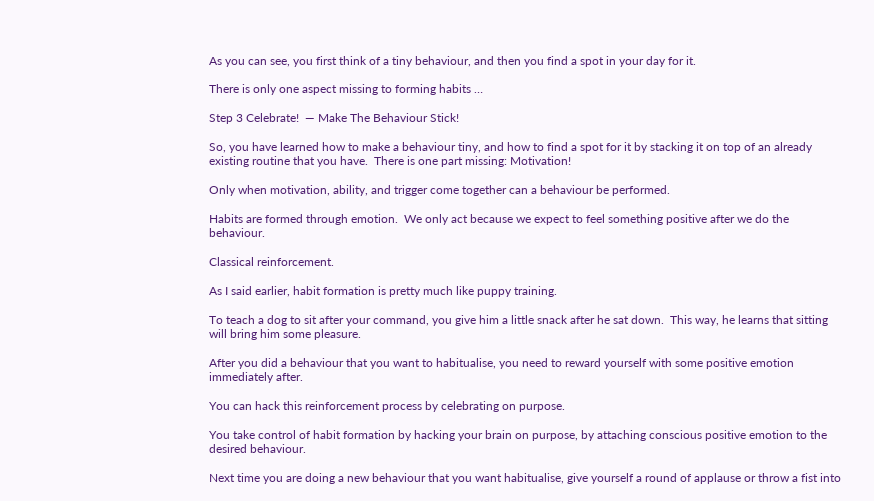As you can see, you first think of a tiny behaviour, and then you find a spot in your day for it.

There is only one aspect missing to forming habits …

Step 3 Celebrate!  — Make The Behaviour Stick!

So, you have learned how to make a behaviour tiny, and how to find a spot for it by stacking it on top of an already existing routine that you have.  There is one part missing: Motivation!

Only when motivation, ability, and trigger come together can a behaviour be performed.

Habits are formed through emotion.  We only act because we expect to feel something positive after we do the behaviour.

Classical reinforcement.

As I said earlier, habit formation is pretty much like puppy training.

To teach a dog to sit after your command, you give him a little snack after he sat down.  This way, he learns that sitting will bring him some pleasure.

After you did a behaviour that you want to habitualise, you need to reward yourself with some positive emotion immediately after.

You can hack this reinforcement process by celebrating on purpose.

You take control of habit formation by hacking your brain on purpose, by attaching conscious positive emotion to the desired behaviour.

Next time you are doing a new behaviour that you want habitualise, give yourself a round of applause or throw a fist into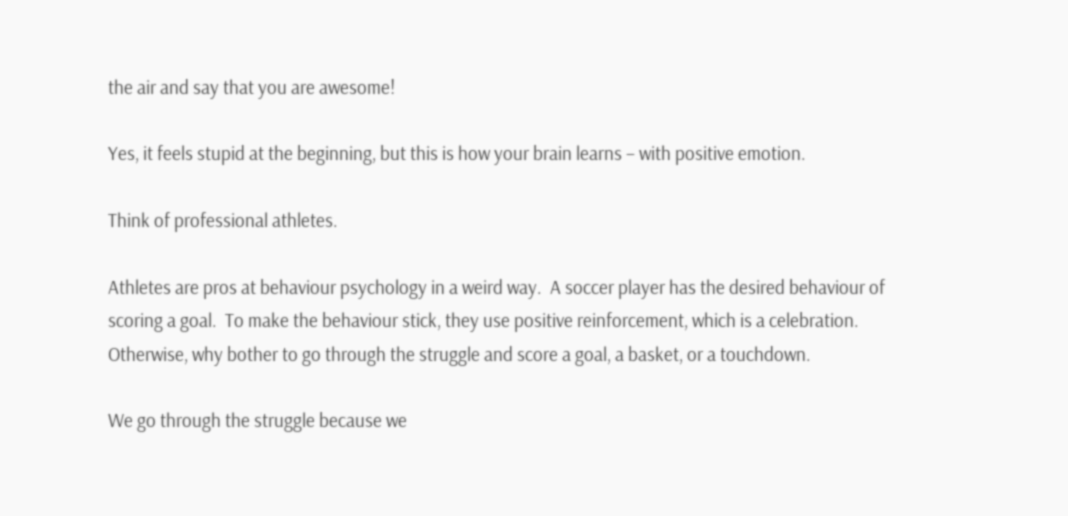the air and say that you are awesome!

Yes, it feels stupid at the beginning, but this is how your brain learns – with positive emotion.

Think of professional athletes.

Athletes are pros at behaviour psychology in a weird way.  A soccer player has the desired behaviour of scoring a goal.  To make the behaviour stick, they use positive reinforcement, which is a celebration.  Otherwise, why bother to go through the struggle and score a goal, a basket, or a touchdown.

We go through the struggle because we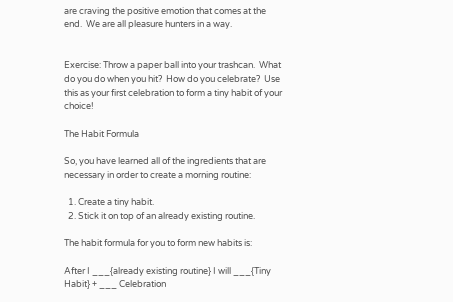are craving the positive emotion that comes at the end.  We are all pleasure hunters in a way.


Exercise: Throw a paper ball into your trashcan.  What do you do when you hit?  How do you celebrate?  Use this as your first celebration to form a tiny habit of your choice!

The Habit Formula

So, you have learned all of the ingredients that are necessary in order to create a morning routine:

  1. Create a tiny habit.
  2. Stick it on top of an already existing routine.

The habit formula for you to form new habits is:

After I ___{already existing routine} I will ___{Tiny Habit} + ___ Celebration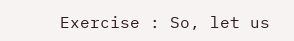Exercise : So, let us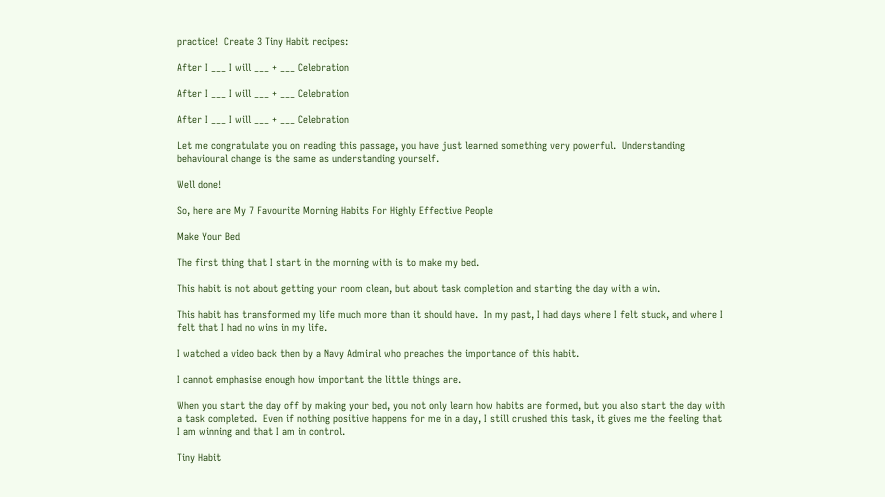practice!  Create 3 Tiny Habit recipes:

After I ___ I will ___ + ___ Celebration

After I ___ I will ___ + ___ Celebration

After I ___ I will ___ + ___ Celebration

Let me congratulate you on reading this passage, you have just learned something very powerful.  Understanding behavioural change is the same as understanding yourself.

Well done!

So, here are My 7 Favourite Morning Habits For Highly Effective People

Make Your Bed

The first thing that I start in the morning with is to make my bed.

This habit is not about getting your room clean, but about task completion and starting the day with a win.

This habit has transformed my life much more than it should have.  In my past, I had days where I felt stuck, and where I felt that I had no wins in my life.

I watched a video back then by a Navy Admiral who preaches the importance of this habit.

I cannot emphasise enough how important the little things are.

When you start the day off by making your bed, you not only learn how habits are formed, but you also start the day with a task completed.  Even if nothing positive happens for me in a day, I still crushed this task, it gives me the feeling that I am winning and that I am in control.

Tiny Habit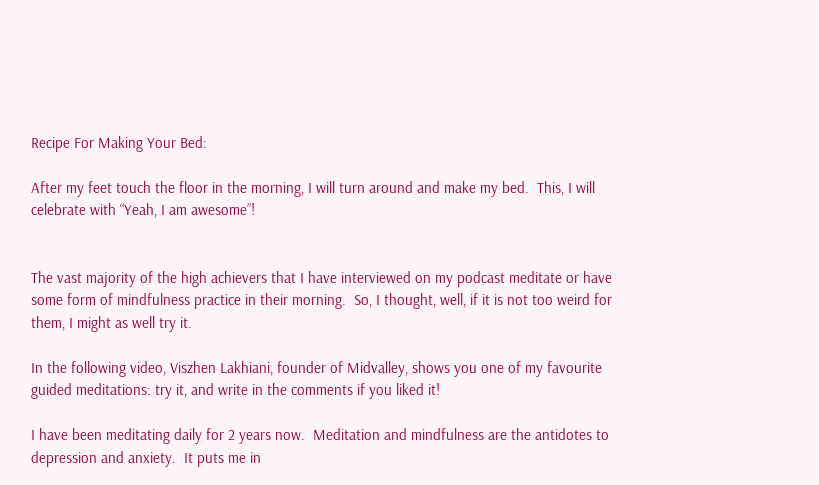Recipe For Making Your Bed:

After my feet touch the floor in the morning, I will turn around and make my bed.  This, I will celebrate with “Yeah, I am awesome”!


The vast majority of the high achievers that I have interviewed on my podcast meditate or have some form of mindfulness practice in their morning.  So, I thought, well, if it is not too weird for them, I might as well try it.

In the following video, Viszhen Lakhiani, founder of Midvalley, shows you one of my favourite guided meditations: try it, and write in the comments if you liked it!

I have been meditating daily for 2 years now.  Meditation and mindfulness are the antidotes to depression and anxiety.  It puts me in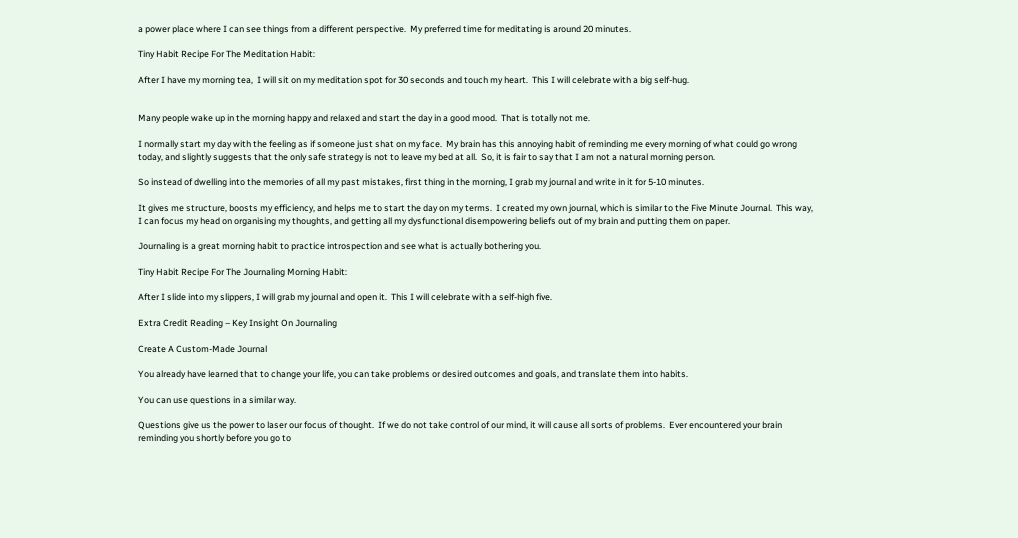a power place where I can see things from a different perspective.  My preferred time for meditating is around 20 minutes.

Tiny Habit Recipe For The Meditation Habit:

After I have my morning tea,  I will sit on my meditation spot for 30 seconds and touch my heart.  This I will celebrate with a big self-hug.


Many people wake up in the morning happy and relaxed and start the day in a good mood.  That is totally not me.

I normally start my day with the feeling as if someone just shat on my face.  My brain has this annoying habit of reminding me every morning of what could go wrong today, and slightly suggests that the only safe strategy is not to leave my bed at all.  So, it is fair to say that I am not a natural morning person.

So instead of dwelling into the memories of all my past mistakes, first thing in the morning, I grab my journal and write in it for 5-10 minutes.

It gives me structure, boosts my efficiency, and helps me to start the day on my terms.  I created my own journal, which is similar to the Five Minute Journal.  This way, I can focus my head on organising my thoughts, and getting all my dysfunctional disempowering beliefs out of my brain and putting them on paper.

Journaling is a great morning habit to practice introspection and see what is actually bothering you.

Tiny Habit Recipe For The Journaling Morning Habit:

After I slide into my slippers, I will grab my journal and open it.  This I will celebrate with a self-high five.

Extra Credit Reading – Key Insight On Journaling

Create A Custom-Made Journal

You already have learned that to change your life, you can take problems or desired outcomes and goals, and translate them into habits.

You can use questions in a similar way.

Questions give us the power to laser our focus of thought.  If we do not take control of our mind, it will cause all sorts of problems.  Ever encountered your brain reminding you shortly before you go to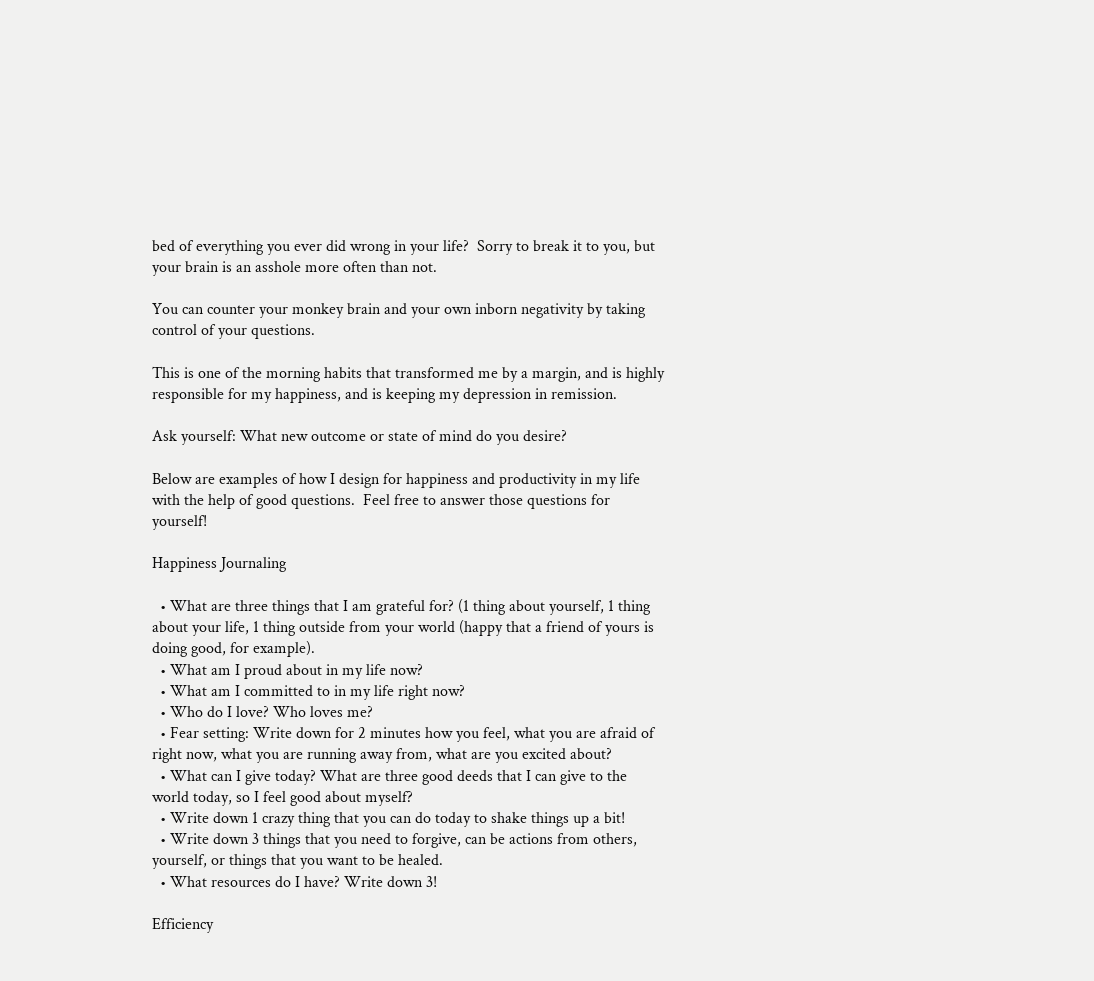bed of everything you ever did wrong in your life?  Sorry to break it to you, but your brain is an asshole more often than not.

You can counter your monkey brain and your own inborn negativity by taking control of your questions.

This is one of the morning habits that transformed me by a margin, and is highly responsible for my happiness, and is keeping my depression in remission.

Ask yourself: What new outcome or state of mind do you desire?

Below are examples of how I design for happiness and productivity in my life with the help of good questions.  Feel free to answer those questions for yourself!

Happiness Journaling

  • What are three things that I am grateful for? (1 thing about yourself, 1 thing about your life, 1 thing outside from your world (happy that a friend of yours is doing good, for example).
  • What am I proud about in my life now?
  • What am I committed to in my life right now?
  • Who do I love? Who loves me?
  • Fear setting: Write down for 2 minutes how you feel, what you are afraid of right now, what you are running away from, what are you excited about?
  • What can I give today? What are three good deeds that I can give to the world today, so I feel good about myself?
  • Write down 1 crazy thing that you can do today to shake things up a bit!
  • Write down 3 things that you need to forgive, can be actions from others, yourself, or things that you want to be healed.
  • What resources do I have? Write down 3!

Efficiency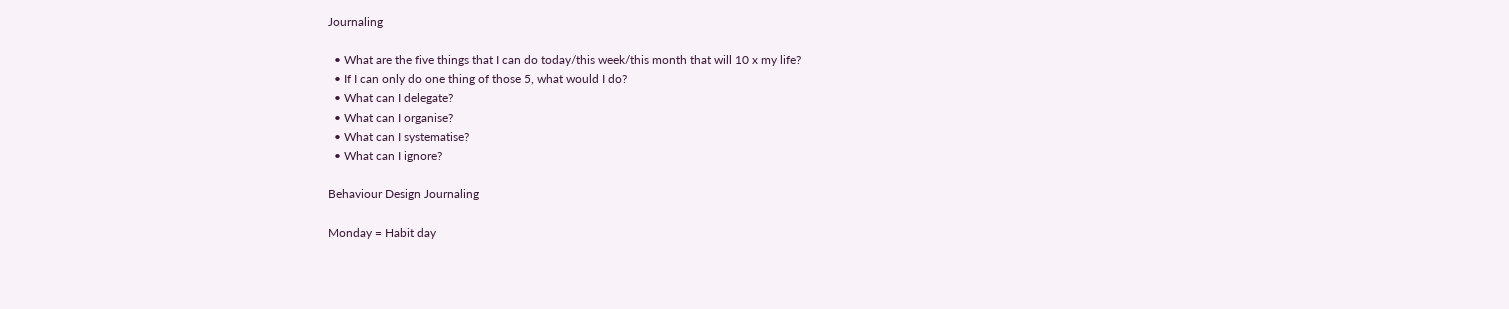Journaling

  • What are the five things that I can do today/this week/this month that will 10 x my life?
  • If I can only do one thing of those 5, what would I do?
  • What can I delegate?
  • What can I organise?
  • What can I systematise?
  • What can I ignore?

Behaviour Design Journaling

Monday = Habit day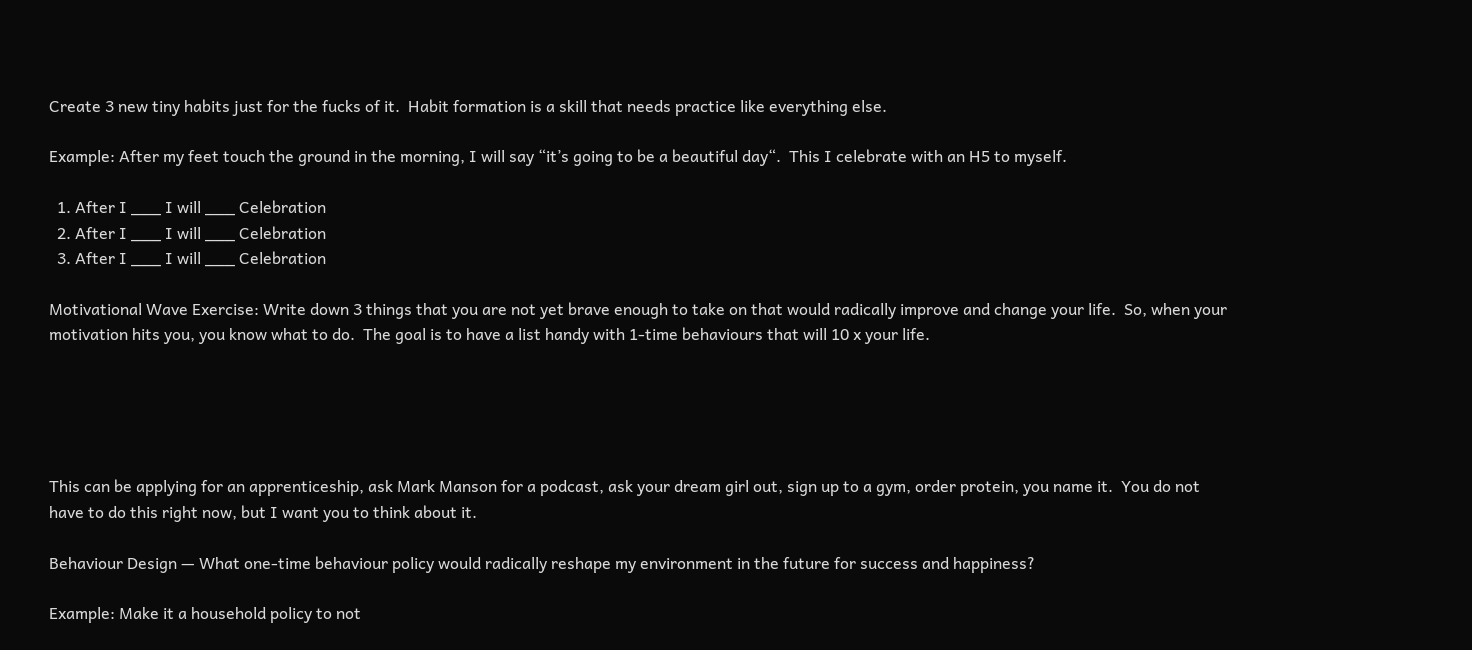Create 3 new tiny habits just for the fucks of it.  Habit formation is a skill that needs practice like everything else.

Example: After my feet touch the ground in the morning, I will say “it’s going to be a beautiful day“.  This I celebrate with an H5 to myself.

  1. After I ___ I will ___ Celebration
  2. After I ___ I will ___ Celebration
  3. After I ___ I will ___ Celebration

Motivational Wave Exercise: Write down 3 things that you are not yet brave enough to take on that would radically improve and change your life.  So, when your motivation hits you, you know what to do.  The goal is to have a list handy with 1-time behaviours that will 10 x your life.





This can be applying for an apprenticeship, ask Mark Manson for a podcast, ask your dream girl out, sign up to a gym, order protein, you name it.  You do not have to do this right now, but I want you to think about it.

Behaviour Design — What one-time behaviour policy would radically reshape my environment in the future for success and happiness?

Example: Make it a household policy to not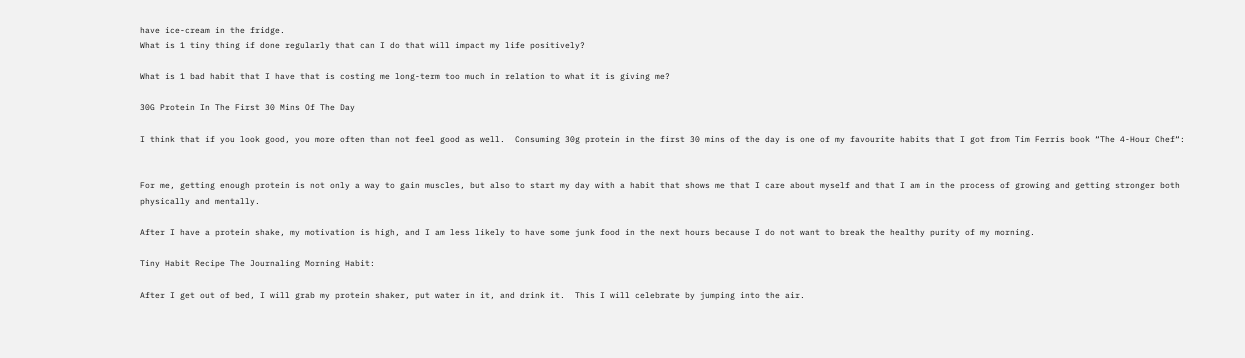have ice-cream in the fridge.
What is 1 tiny thing if done regularly that can I do that will impact my life positively?

What is 1 bad habit that I have that is costing me long-term too much in relation to what it is giving me?

30G Protein In The First 30 Mins Of The Day

I think that if you look good, you more often than not feel good as well.  Consuming 30g protein in the first 30 mins of the day is one of my favourite habits that I got from Tim Ferris book “The 4-Hour Chef“:


For me, getting enough protein is not only a way to gain muscles, but also to start my day with a habit that shows me that I care about myself and that I am in the process of growing and getting stronger both physically and mentally.

After I have a protein shake, my motivation is high, and I am less likely to have some junk food in the next hours because I do not want to break the healthy purity of my morning.

Tiny Habit Recipe The Journaling Morning Habit:

After I get out of bed, I will grab my protein shaker, put water in it, and drink it.  This I will celebrate by jumping into the air.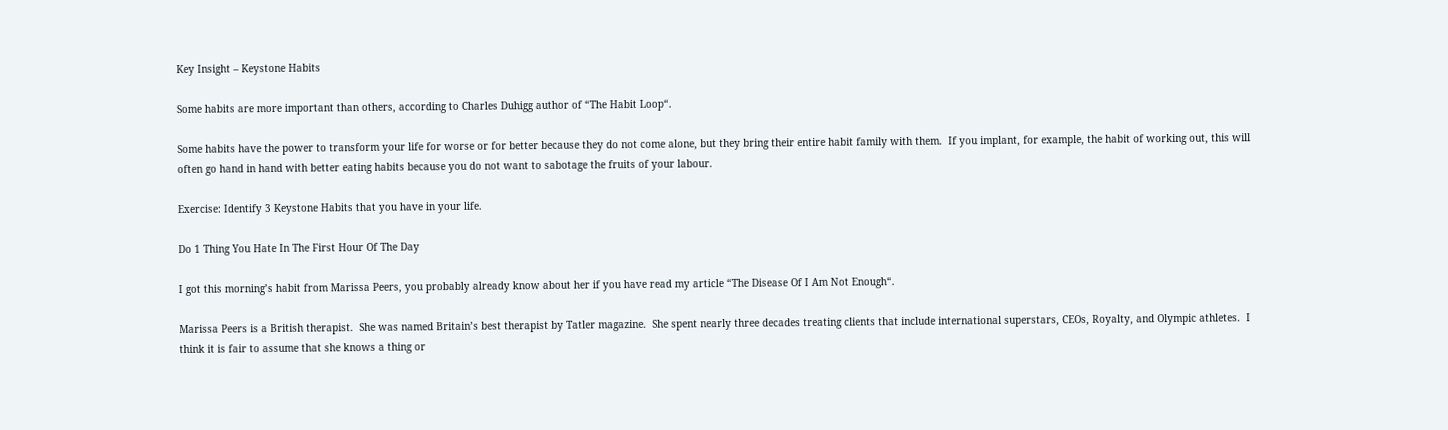Key Insight – Keystone Habits

Some habits are more important than others, according to Charles Duhigg author of “The Habit Loop“.

Some habits have the power to transform your life for worse or for better because they do not come alone, but they bring their entire habit family with them.  If you implant, for example, the habit of working out, this will often go hand in hand with better eating habits because you do not want to sabotage the fruits of your labour.

Exercise: Identify 3 Keystone Habits that you have in your life.

Do 1 Thing You Hate In The First Hour Of The Day

I got this morning’s habit from Marissa Peers, you probably already know about her if you have read my article “The Disease Of I Am Not Enough“.

Marissa Peers is a British therapist.  She was named Britain’s best therapist by Tatler magazine.  She spent nearly three decades treating clients that include international superstars, CEOs, Royalty, and Olympic athletes.  I think it is fair to assume that she knows a thing or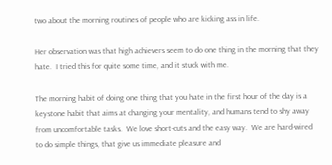two about the morning routines of people who are kicking ass in life.

Her observation was that high achievers seem to do one thing in the morning that they hate.  I tried this for quite some time, and it stuck with me.

The morning habit of doing one thing that you hate in the first hour of the day is a keystone habit that aims at changing your mentality, and humans tend to shy away from uncomfortable tasks.  We love short-cuts and the easy way.  We are hard-wired to do simple things, that give us immediate pleasure and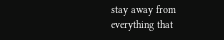stay away from everything that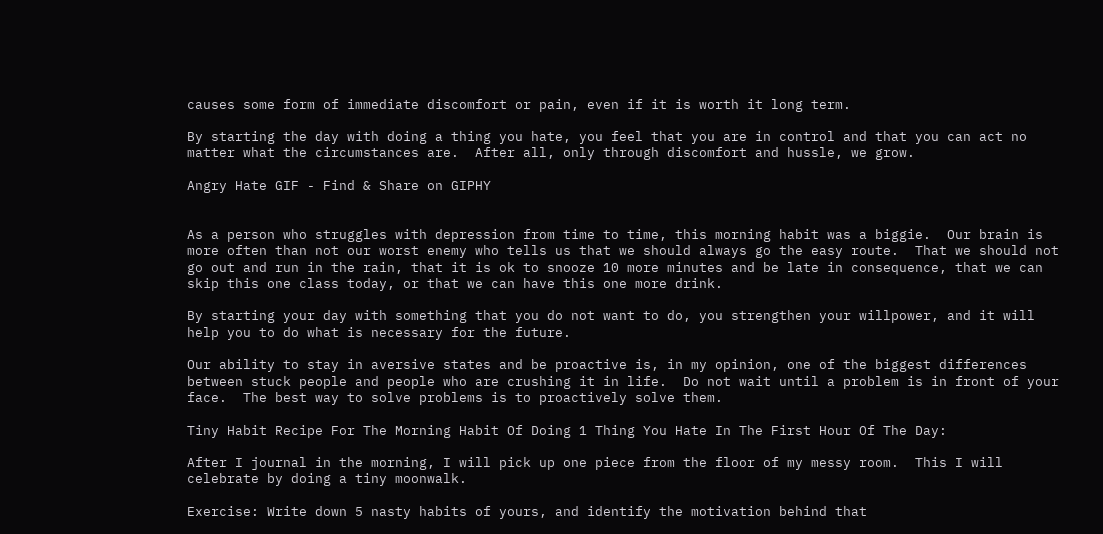causes some form of immediate discomfort or pain, even if it is worth it long term.

By starting the day with doing a thing you hate, you feel that you are in control and that you can act no matter what the circumstances are.  After all, only through discomfort and hussle, we grow.

Angry Hate GIF - Find & Share on GIPHY


As a person who struggles with depression from time to time, this morning habit was a biggie.  Our brain is more often than not our worst enemy who tells us that we should always go the easy route.  That we should not go out and run in the rain, that it is ok to snooze 10 more minutes and be late in consequence, that we can skip this one class today, or that we can have this one more drink.

By starting your day with something that you do not want to do, you strengthen your willpower, and it will help you to do what is necessary for the future.

Our ability to stay in aversive states and be proactive is, in my opinion, one of the biggest differences between stuck people and people who are crushing it in life.  Do not wait until a problem is in front of your face.  The best way to solve problems is to proactively solve them.

Tiny Habit Recipe For The Morning Habit Of Doing 1 Thing You Hate In The First Hour Of The Day:

After I journal in the morning, I will pick up one piece from the floor of my messy room.  This I will celebrate by doing a tiny moonwalk.

Exercise: Write down 5 nasty habits of yours, and identify the motivation behind that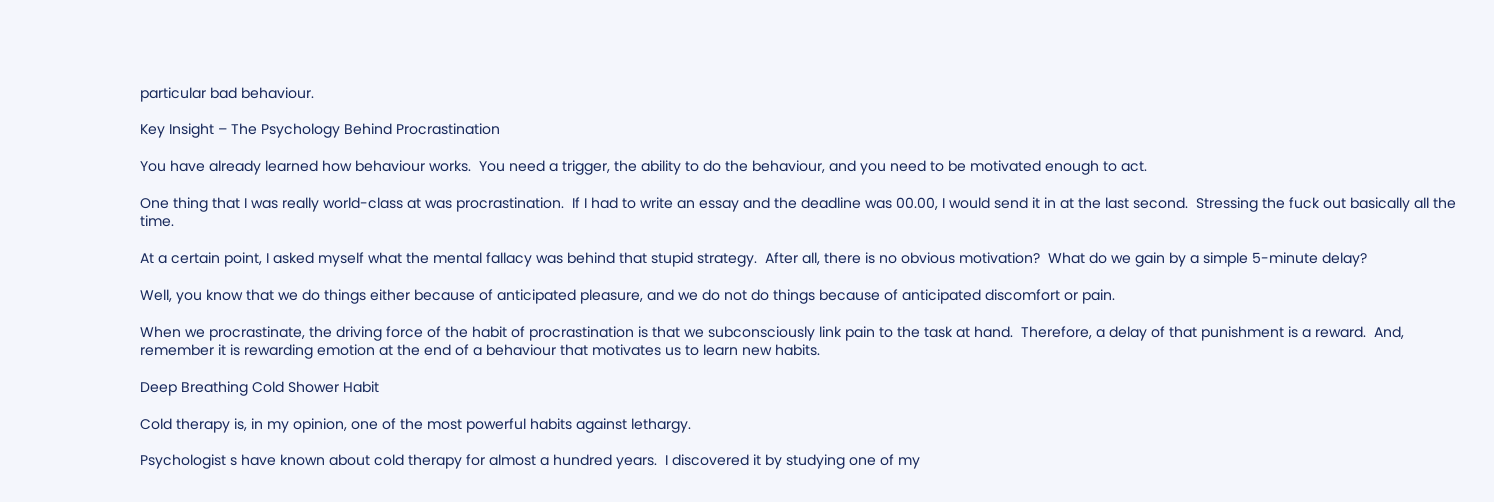particular bad behaviour.

Key Insight – The Psychology Behind Procrastination

You have already learned how behaviour works.  You need a trigger, the ability to do the behaviour, and you need to be motivated enough to act.

One thing that I was really world-class at was procrastination.  If I had to write an essay and the deadline was 00.00, I would send it in at the last second.  Stressing the fuck out basically all the time.

At a certain point, I asked myself what the mental fallacy was behind that stupid strategy.  After all, there is no obvious motivation?  What do we gain by a simple 5-minute delay?

Well, you know that we do things either because of anticipated pleasure, and we do not do things because of anticipated discomfort or pain.

When we procrastinate, the driving force of the habit of procrastination is that we subconsciously link pain to the task at hand.  Therefore, a delay of that punishment is a reward.  And, remember it is rewarding emotion at the end of a behaviour that motivates us to learn new habits.

Deep Breathing Cold Shower Habit

Cold therapy is, in my opinion, one of the most powerful habits against lethargy.

Psychologist s have known about cold therapy for almost a hundred years.  I discovered it by studying one of my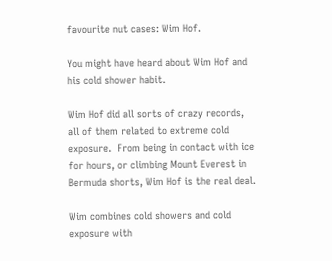favourite nut cases: Wim Hof.

You might have heard about Wim Hof and his cold shower habit.

Wim Hof did all sorts of crazy records, all of them related to extreme cold exposure.  From being in contact with ice for hours, or climbing Mount Everest in Bermuda shorts, Wim Hof is the real deal.

Wim combines cold showers and cold exposure with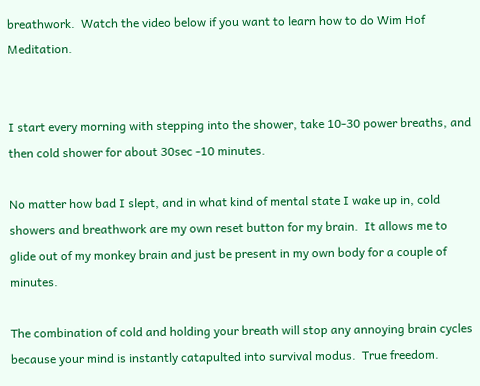breathwork.  Watch the video below if you want to learn how to do Wim Hof Meditation.


I start every morning with stepping into the shower, take 10-30 power breaths, and then cold shower for about 30sec -10 minutes.

No matter how bad I slept, and in what kind of mental state I wake up in, cold showers and breathwork are my own reset button for my brain.  It allows me to glide out of my monkey brain and just be present in my own body for a couple of minutes.

The combination of cold and holding your breath will stop any annoying brain cycles because your mind is instantly catapulted into survival modus.  True freedom.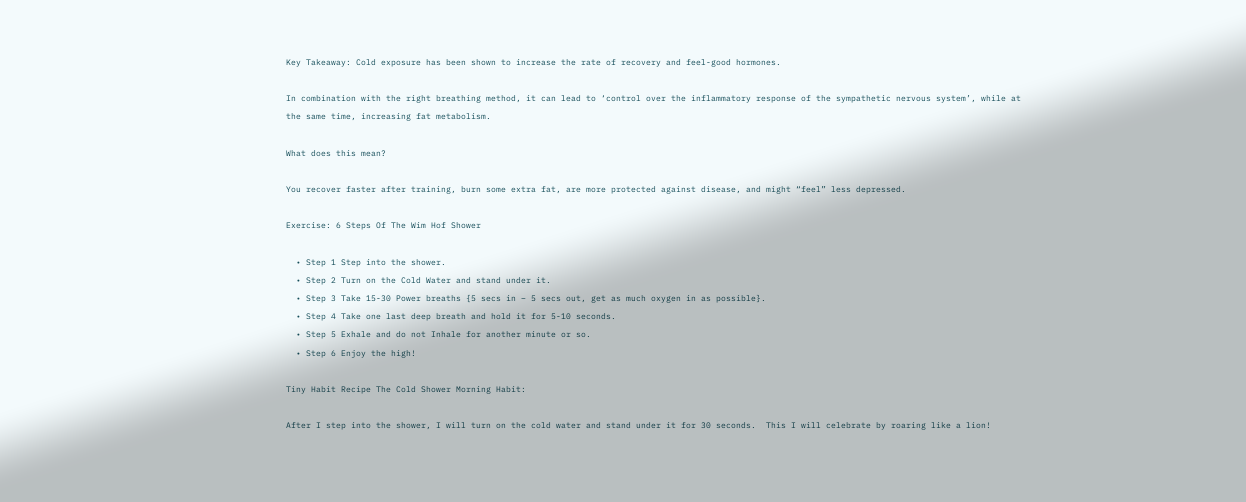Key Takeaway: Cold exposure has been shown to increase the rate of recovery and feel-good hormones.

In combination with the right breathing method, it can lead to ‘control over the inflammatory response of the sympathetic nervous system’, while at the same time, increasing fat metabolism.

What does this mean?

You recover faster after training, burn some extra fat, are more protected against disease, and might “feel” less depressed.

Exercise: 6 Steps Of The Wim Hof Shower

  • Step 1 Step into the shower.
  • Step 2 Turn on the Cold Water and stand under it.
  • Step 3 Take 15-30 Power breaths {5 secs in – 5 secs out, get as much oxygen in as possible}.
  • Step 4 Take one last deep breath and hold it for 5-10 seconds.
  • Step 5 Exhale and do not Inhale for another minute or so.
  • Step 6 Enjoy the high!

Tiny Habit Recipe The Cold Shower Morning Habit:

After I step into the shower, I will turn on the cold water and stand under it for 30 seconds.  This I will celebrate by roaring like a lion!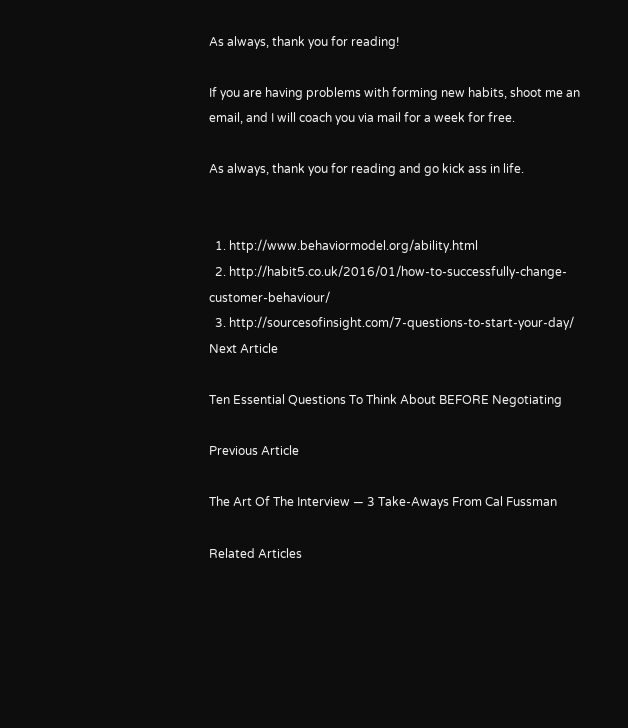As always, thank you for reading!

If you are having problems with forming new habits, shoot me an email, and I will coach you via mail for a week for free.

As always, thank you for reading and go kick ass in life.


  1. http://www.behaviormodel.org/ability.html
  2. http://habit5.co.uk/2016/01/how-to-successfully-change-customer-behaviour/
  3. http://sourcesofinsight.com/7-questions-to-start-your-day/
Next Article

Ten Essential Questions To Think About BEFORE Negotiating

Previous Article

The Art Of The Interview — 3 Take-Aways From Cal Fussman

Related Articles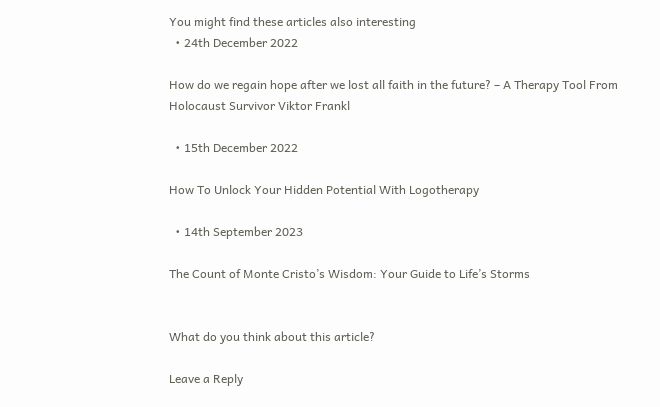You might find these articles also interesting
  • 24th December 2022

How do we regain hope after we lost all faith in the future? – A Therapy Tool From Holocaust Survivor Viktor Frankl

  • 15th December 2022

How To Unlock Your Hidden Potential With Logotherapy

  • 14th September 2023

The Count of Monte Cristo’s Wisdom: Your Guide to Life’s Storms


What do you think about this article?

Leave a Reply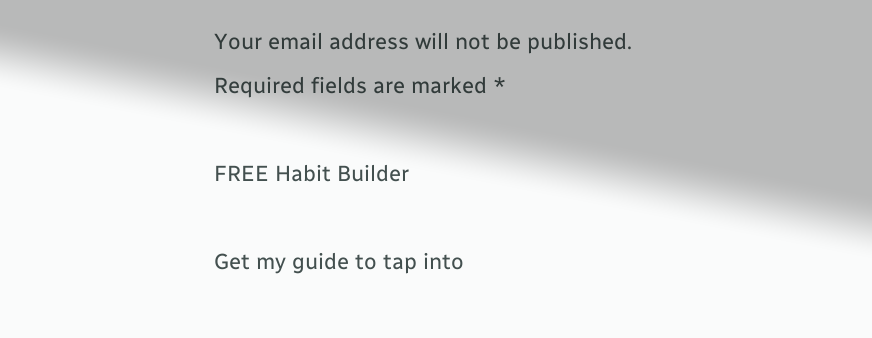Your email address will not be published. Required fields are marked *

FREE Habit Builder

Get my guide to tap into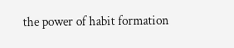the power of habit formation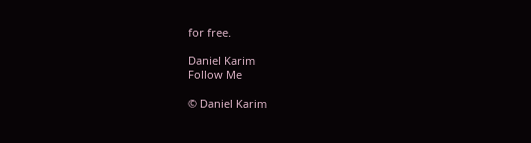for free.

Daniel Karim
Follow Me

© Daniel Karim